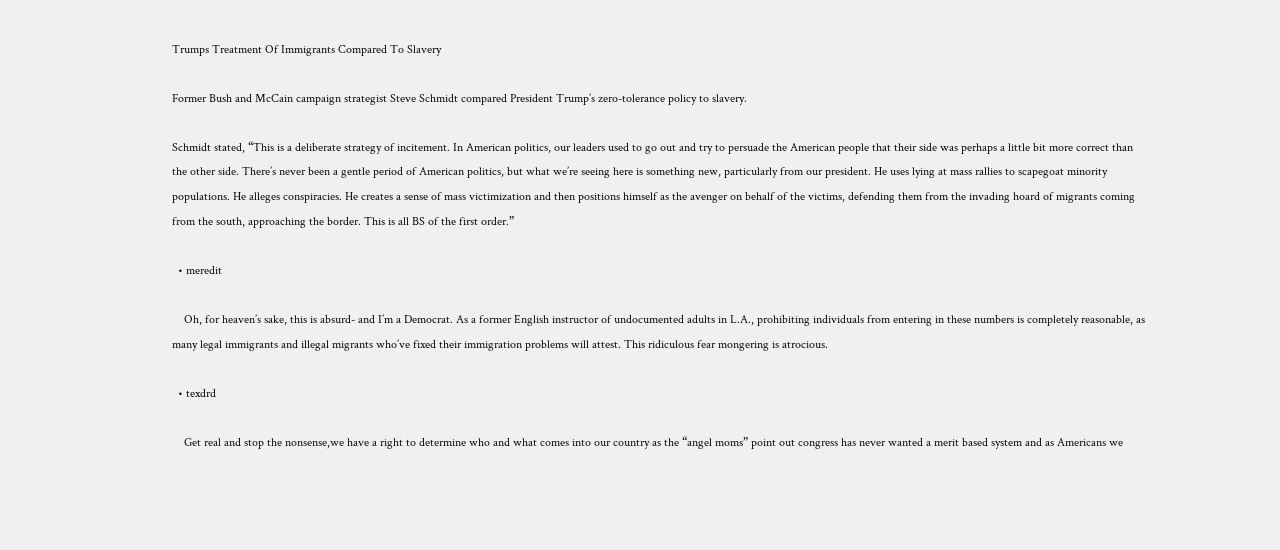Trumps Treatment Of Immigrants Compared To Slavery

Former Bush and McCain campaign strategist Steve Schmidt compared President Trump’s zero-tolerance policy to slavery.

Schmidt stated, “This is a deliberate strategy of incitement. In American politics, our leaders used to go out and try to persuade the American people that their side was perhaps a little bit more correct than the other side. There’s never been a gentle period of American politics, but what we’re seeing here is something new, particularly from our president. He uses lying at mass rallies to scapegoat minority populations. He alleges conspiracies. He creates a sense of mass victimization and then positions himself as the avenger on behalf of the victims, defending them from the invading hoard of migrants coming from the south, approaching the border. This is all BS of the first order.”

  • meredit

    Oh, for heaven’s sake, this is absurd- and I’m a Democrat. As a former English instructor of undocumented adults in L.A., prohibiting individuals from entering in these numbers is completely reasonable, as many legal immigrants and illegal migrants who’ve fixed their immigration problems will attest. This ridiculous fear mongering is atrocious.

  • texdrd

    Get real and stop the nonsense,we have a right to determine who and what comes into our country as the “angel moms” point out congress has never wanted a merit based system and as Americans we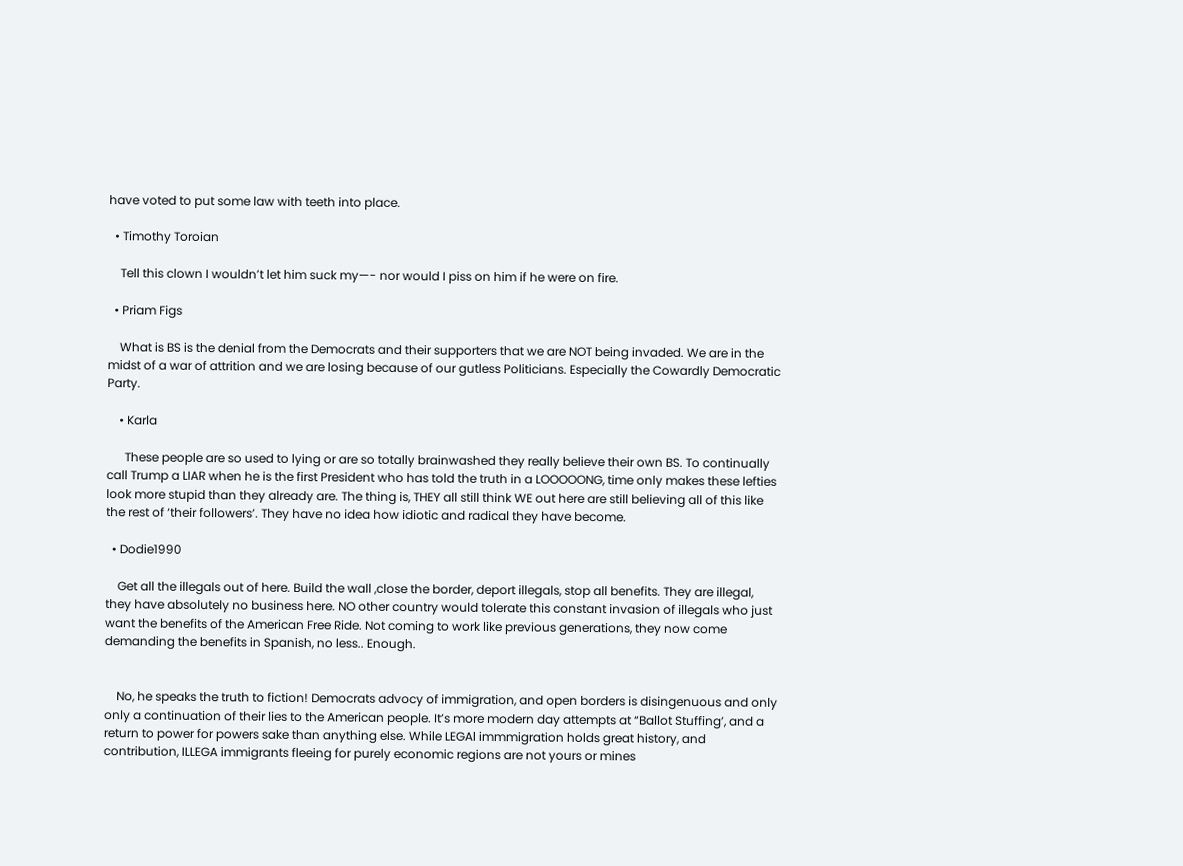have voted to put some law with teeth into place.

  • Timothy Toroian

    Tell this clown I wouldn’t let him suck my—- nor would I piss on him if he were on fire.

  • Priam Figs

    What is BS is the denial from the Democrats and their supporters that we are NOT being invaded. We are in the midst of a war of attrition and we are losing because of our gutless Politicians. Especially the Cowardly Democratic Party.

    • Karla

      These people are so used to lying or are so totally brainwashed they really believe their own BS. To continually call Trump a LIAR when he is the first President who has told the truth in a LOOOOONG, time only makes these lefties look more stupid than they already are. The thing is, THEY all still think WE out here are still believing all of this like the rest of ‘their followers’. They have no idea how idiotic and radical they have become.

  • Dodie1990

    Get all the illegals out of here. Build the wall ,close the border, deport illegals, stop all benefits. They are illegal, they have absolutely no business here. NO other country would tolerate this constant invasion of illegals who just want the benefits of the American Free Ride. Not coming to work like previous generations, they now come demanding the benefits in Spanish, no less.. Enough.


    No, he speaks the truth to fiction! Democrats advocy of immigration, and open borders is disingenuous and only only a continuation of their lies to the American people. It’s more modern day attempts at “Ballot Stuffing’, and a return to power for powers sake than anything else. While LEGAl immmigration holds great history, and contribution, ILLEGA immigrants fleeing for purely economic regions are not yours or mines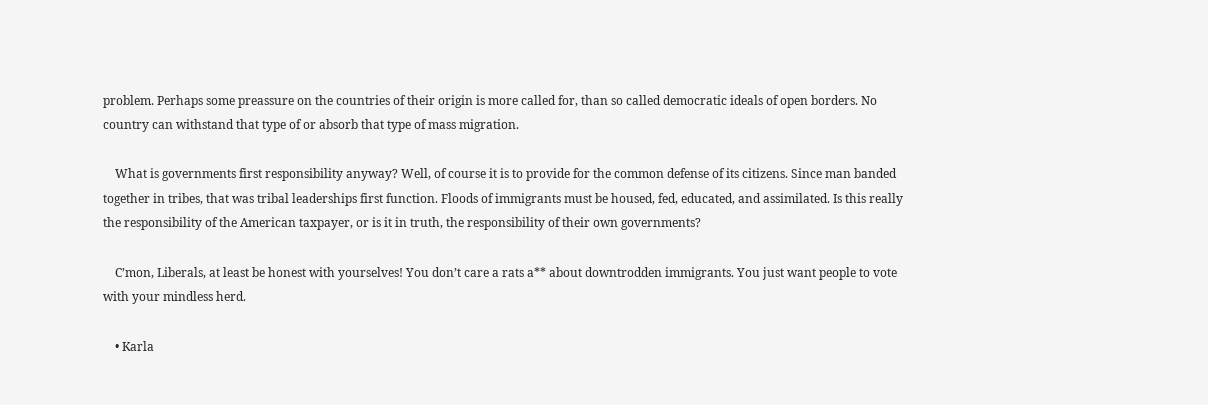problem. Perhaps some preassure on the countries of their origin is more called for, than so called democratic ideals of open borders. No country can withstand that type of or absorb that type of mass migration.

    What is governments first responsibility anyway? Well, of course it is to provide for the common defense of its citizens. Since man banded together in tribes, that was tribal leaderships first function. Floods of immigrants must be housed, fed, educated, and assimilated. Is this really the responsibility of the American taxpayer, or is it in truth, the responsibility of their own governments?

    C’mon, Liberals, at least be honest with yourselves! You don’t care a rats a** about downtrodden immigrants. You just want people to vote with your mindless herd.

    • Karla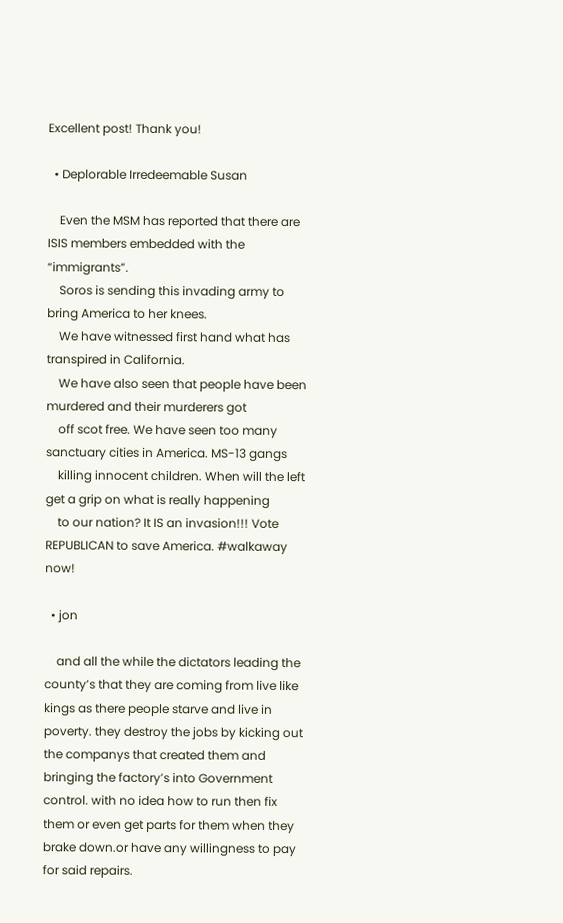Excellent post! Thank you!

  • Deplorable Irredeemable Susan

    Even the MSM has reported that there are ISIS members embedded with the “immigrants”.
    Soros is sending this invading army to bring America to her knees.
    We have witnessed first hand what has transpired in California.
    We have also seen that people have been murdered and their murderers got
    off scot free. We have seen too many sanctuary cities in America. MS-13 gangs
    killing innocent children. When will the left get a grip on what is really happening
    to our nation? It IS an invasion!!! Vote REPUBLICAN to save America. #walkaway now!

  • jon

    and all the while the dictators leading the county’s that they are coming from live like kings as there people starve and live in poverty. they destroy the jobs by kicking out the companys that created them and bringing the factory’s into Government control. with no idea how to run then fix them or even get parts for them when they brake down.or have any willingness to pay for said repairs.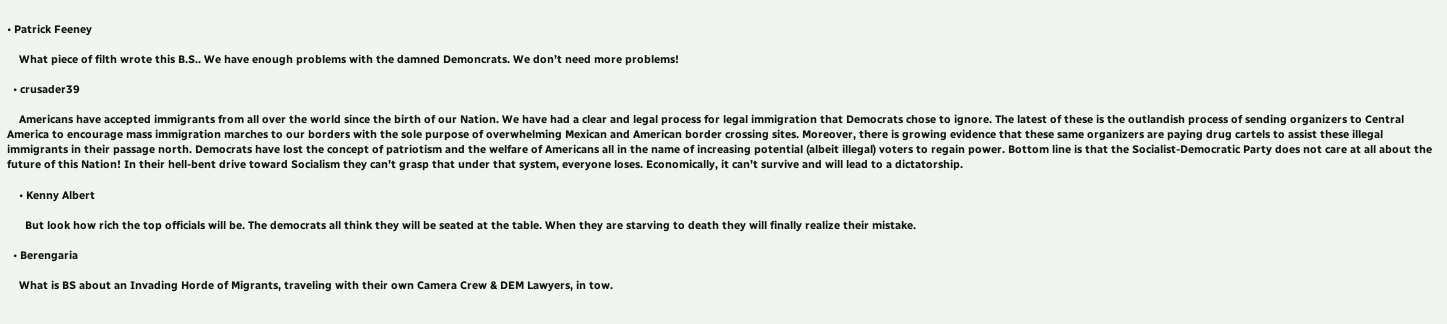• Patrick Feeney

    What piece of filth wrote this B.S.. We have enough problems with the damned Demoncrats. We don’t need more problems!

  • crusader39

    Americans have accepted immigrants from all over the world since the birth of our Nation. We have had a clear and legal process for legal immigration that Democrats chose to ignore. The latest of these is the outlandish process of sending organizers to Central America to encourage mass immigration marches to our borders with the sole purpose of overwhelming Mexican and American border crossing sites. Moreover, there is growing evidence that these same organizers are paying drug cartels to assist these illegal immigrants in their passage north. Democrats have lost the concept of patriotism and the welfare of Americans all in the name of increasing potential (albeit illegal) voters to regain power. Bottom line is that the Socialist-Democratic Party does not care at all about the future of this Nation! In their hell-bent drive toward Socialism they can’t grasp that under that system, everyone loses. Economically, it can’t survive and will lead to a dictatorship.

    • Kenny Albert

      But look how rich the top officials will be. The democrats all think they will be seated at the table. When they are starving to death they will finally realize their mistake.

  • Berengaria

    What is BS about an Invading Horde of Migrants, traveling with their own Camera Crew & DEM Lawyers, in tow.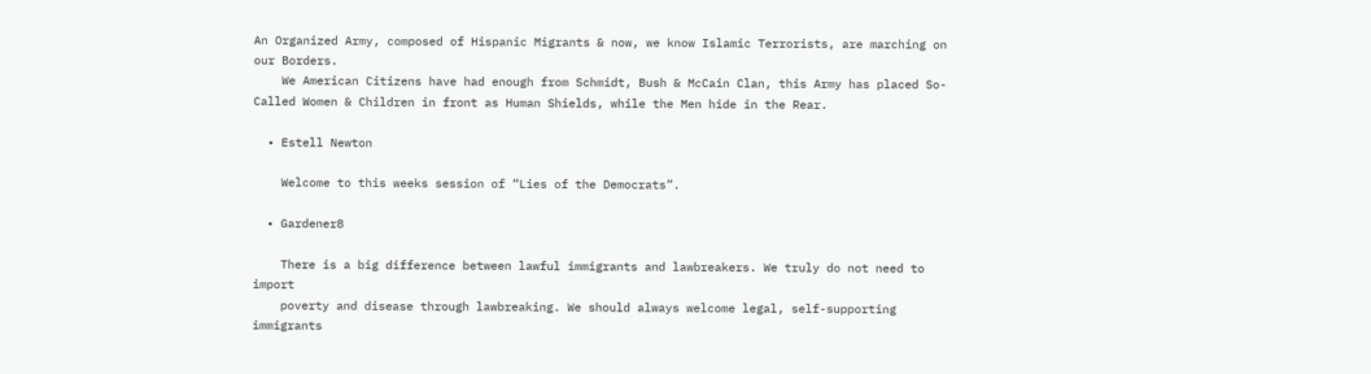An Organized Army, composed of Hispanic Migrants & now, we know Islamic Terrorists, are marching on our Borders.
    We American Citizens have had enough from Schmidt, Bush & McCain Clan, this Army has placed So-Called Women & Children in front as Human Shields, while the Men hide in the Rear.

  • Estell Newton

    Welcome to this weeks session of “Lies of the Democrats”.

  • Gardener8

    There is a big difference between lawful immigrants and lawbreakers. We truly do not need to import
    poverty and disease through lawbreaking. We should always welcome legal, self-supporting immigrants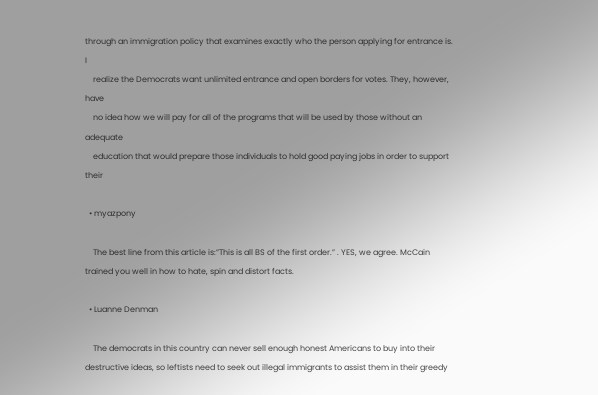through an immigration policy that examines exactly who the person applying for entrance is. I
    realize the Democrats want unlimited entrance and open borders for votes. They, however, have
    no idea how we will pay for all of the programs that will be used by those without an adequate
    education that would prepare those individuals to hold good paying jobs in order to support their

  • myazpony

    The best line from this article is:”This is all BS of the first order.” . YES, we agree. McCain trained you well in how to hate, spin and distort facts.

  • Luanne Denman

    The democrats in this country can never sell enough honest Americans to buy into their destructive ideas, so leftists need to seek out illegal immigrants to assist them in their greedy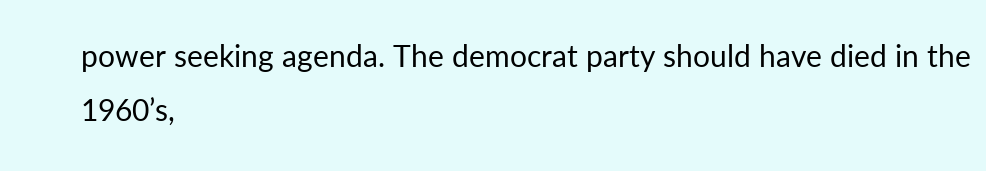power seeking agenda. The democrat party should have died in the 1960’s,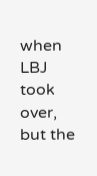when LBJ took over, but the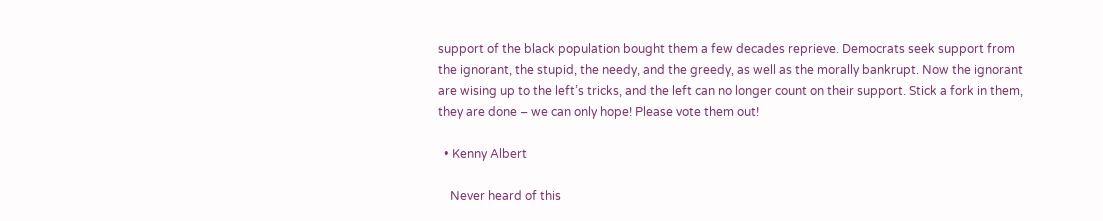support of the black population bought them a few decades reprieve. Democrats seek support from the ignorant, the stupid, the needy, and the greedy, as well as the morally bankrupt. Now the ignorant are wising up to the left’s tricks, and the left can no longer count on their support. Stick a fork in them, they are done – we can only hope! Please vote them out!

  • Kenny Albert

    Never heard of this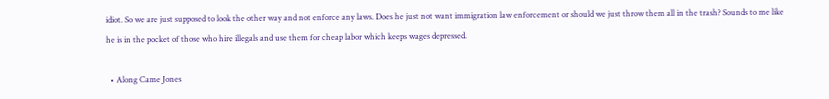idiot. So we are just supposed to look the other way and not enforce any laws. Does he just not want immigration law enforcement or should we just throw them all in the trash? Sounds to me like he is in the pocket of those who hire illegals and use them for cheap labor which keeps wages depressed.

  • Along Came Jones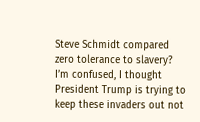Steve Schmidt compared zero tolerance to slavery? I’m confused, I thought President Trump is trying to keep these invaders out not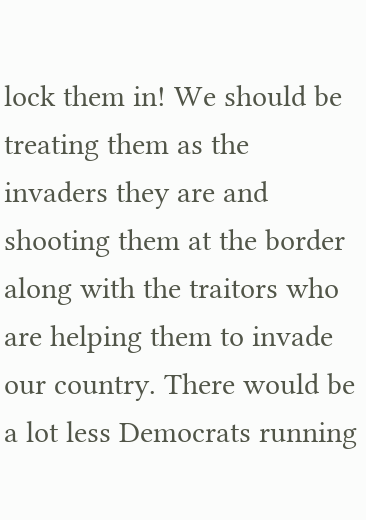lock them in! We should be treating them as the invaders they are and shooting them at the border along with the traitors who are helping them to invade our country. There would be a lot less Democrats running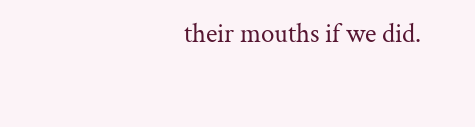their mouths if we did.